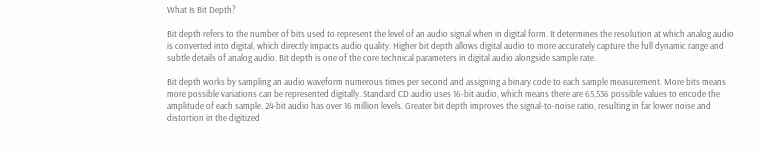What Is Bit Depth?

Bit depth refers to the number of bits used to represent the level of an audio signal when in digital form. It determines the resolution at which analog audio is converted into digital, which directly impacts audio quality. Higher bit depth allows digital audio to more accurately capture the full dynamic range and subtle details of analog audio. Bit depth is one of the core technical parameters in digital audio alongside sample rate.

Bit depth works by sampling an audio waveform numerous times per second and assigning a binary code to each sample measurement. More bits means more possible variations can be represented digitally. Standard CD audio uses 16-bit audio, which means there are 65,536 possible values to encode the amplitude of each sample. 24-bit audio has over 16 million levels. Greater bit depth improves the signal-to-noise ratio, resulting in far lower noise and distortion in the digitized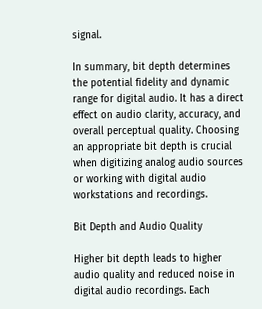signal.

In summary, bit depth determines the potential fidelity and dynamic range for digital audio. It has a direct effect on audio clarity, accuracy, and overall perceptual quality. Choosing an appropriate bit depth is crucial when digitizing analog audio sources or working with digital audio workstations and recordings.

Bit Depth and Audio Quality

Higher bit depth leads to higher audio quality and reduced noise in digital audio recordings. Each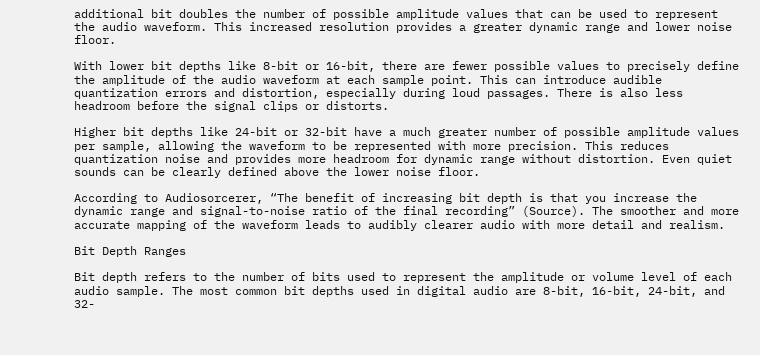additional bit doubles the number of possible amplitude values that can be used to represent the audio waveform. This increased resolution provides a greater dynamic range and lower noise floor.

With lower bit depths like 8-bit or 16-bit, there are fewer possible values to precisely define the amplitude of the audio waveform at each sample point. This can introduce audible quantization errors and distortion, especially during loud passages. There is also less headroom before the signal clips or distorts.

Higher bit depths like 24-bit or 32-bit have a much greater number of possible amplitude values per sample, allowing the waveform to be represented with more precision. This reduces quantization noise and provides more headroom for dynamic range without distortion. Even quiet sounds can be clearly defined above the lower noise floor.

According to Audiosorcerer, “The benefit of increasing bit depth is that you increase the dynamic range and signal-to-noise ratio of the final recording” (Source). The smoother and more accurate mapping of the waveform leads to audibly clearer audio with more detail and realism.

Bit Depth Ranges

Bit depth refers to the number of bits used to represent the amplitude or volume level of each audio sample. The most common bit depths used in digital audio are 8-bit, 16-bit, 24-bit, and 32-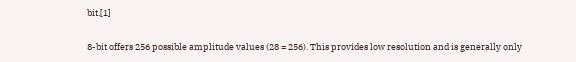bit.[1]

8-bit offers 256 possible amplitude values (28 = 256). This provides low resolution and is generally only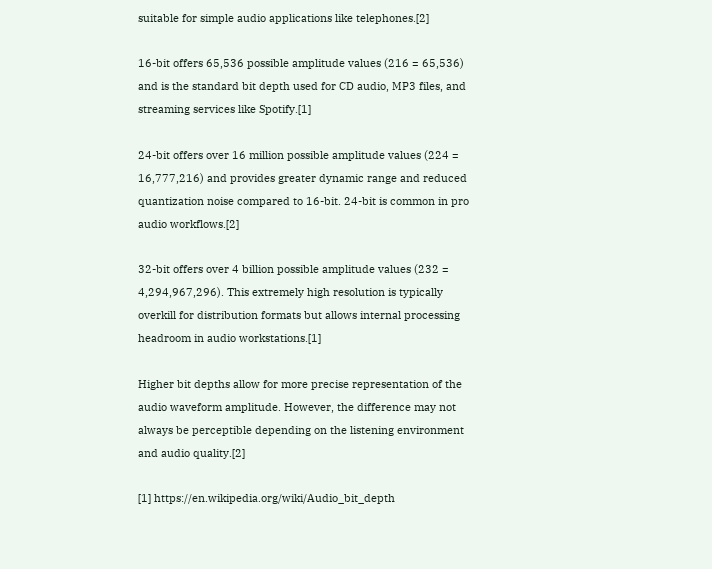suitable for simple audio applications like telephones.[2]

16-bit offers 65,536 possible amplitude values (216 = 65,536) and is the standard bit depth used for CD audio, MP3 files, and streaming services like Spotify.[1]

24-bit offers over 16 million possible amplitude values (224 = 16,777,216) and provides greater dynamic range and reduced quantization noise compared to 16-bit. 24-bit is common in pro audio workflows.[2]

32-bit offers over 4 billion possible amplitude values (232 = 4,294,967,296). This extremely high resolution is typically overkill for distribution formats but allows internal processing headroom in audio workstations.[1]

Higher bit depths allow for more precise representation of the audio waveform amplitude. However, the difference may not always be perceptible depending on the listening environment and audio quality.[2]

[1] https://en.wikipedia.org/wiki/Audio_bit_depth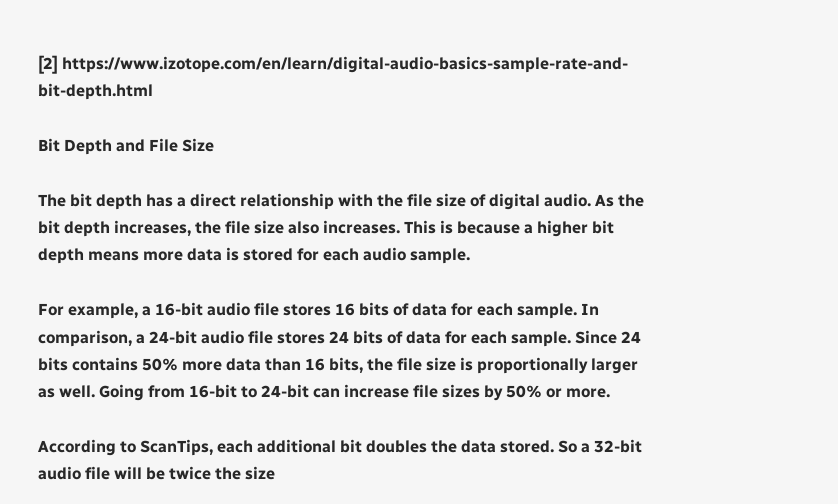[2] https://www.izotope.com/en/learn/digital-audio-basics-sample-rate-and-bit-depth.html

Bit Depth and File Size

The bit depth has a direct relationship with the file size of digital audio. As the bit depth increases, the file size also increases. This is because a higher bit depth means more data is stored for each audio sample.

For example, a 16-bit audio file stores 16 bits of data for each sample. In comparison, a 24-bit audio file stores 24 bits of data for each sample. Since 24 bits contains 50% more data than 16 bits, the file size is proportionally larger as well. Going from 16-bit to 24-bit can increase file sizes by 50% or more.

According to ScanTips, each additional bit doubles the data stored. So a 32-bit audio file will be twice the size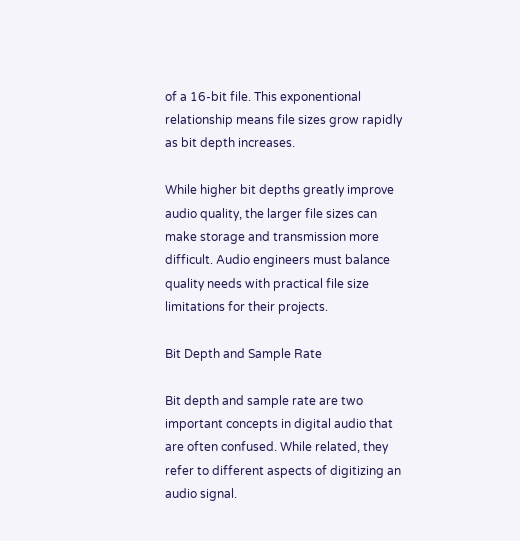of a 16-bit file. This exponentional relationship means file sizes grow rapidly as bit depth increases.

While higher bit depths greatly improve audio quality, the larger file sizes can make storage and transmission more difficult. Audio engineers must balance quality needs with practical file size limitations for their projects.

Bit Depth and Sample Rate

Bit depth and sample rate are two important concepts in digital audio that are often confused. While related, they refer to different aspects of digitizing an audio signal.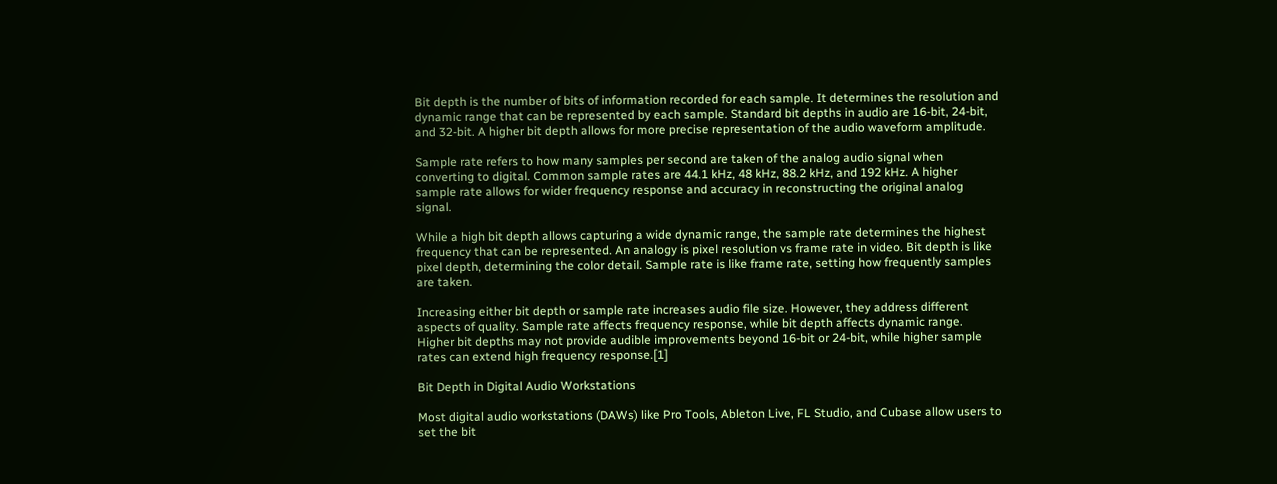Bit depth is the number of bits of information recorded for each sample. It determines the resolution and dynamic range that can be represented by each sample. Standard bit depths in audio are 16-bit, 24-bit, and 32-bit. A higher bit depth allows for more precise representation of the audio waveform amplitude.

Sample rate refers to how many samples per second are taken of the analog audio signal when converting to digital. Common sample rates are 44.1 kHz, 48 kHz, 88.2 kHz, and 192 kHz. A higher sample rate allows for wider frequency response and accuracy in reconstructing the original analog signal.

While a high bit depth allows capturing a wide dynamic range, the sample rate determines the highest frequency that can be represented. An analogy is pixel resolution vs frame rate in video. Bit depth is like pixel depth, determining the color detail. Sample rate is like frame rate, setting how frequently samples are taken.

Increasing either bit depth or sample rate increases audio file size. However, they address different aspects of quality. Sample rate affects frequency response, while bit depth affects dynamic range. Higher bit depths may not provide audible improvements beyond 16-bit or 24-bit, while higher sample rates can extend high frequency response.[1]

Bit Depth in Digital Audio Workstations

Most digital audio workstations (DAWs) like Pro Tools, Ableton Live, FL Studio, and Cubase allow users to set the bit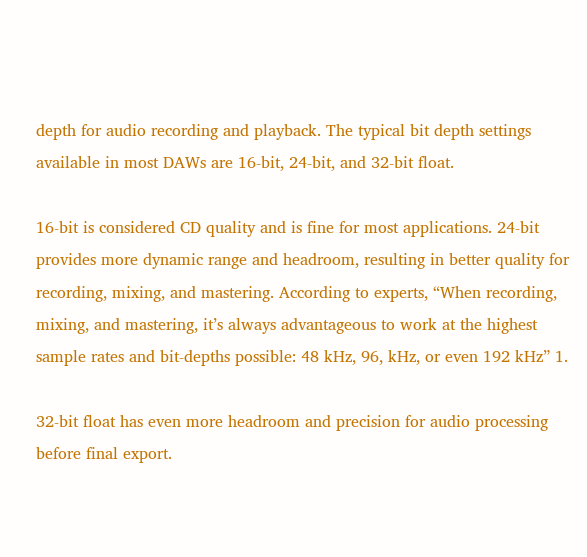depth for audio recording and playback. The typical bit depth settings available in most DAWs are 16-bit, 24-bit, and 32-bit float.

16-bit is considered CD quality and is fine for most applications. 24-bit provides more dynamic range and headroom, resulting in better quality for recording, mixing, and mastering. According to experts, “When recording, mixing, and mastering, it’s always advantageous to work at the highest sample rates and bit-depths possible: 48 kHz, 96, kHz, or even 192 kHz” 1.

32-bit float has even more headroom and precision for audio processing before final export.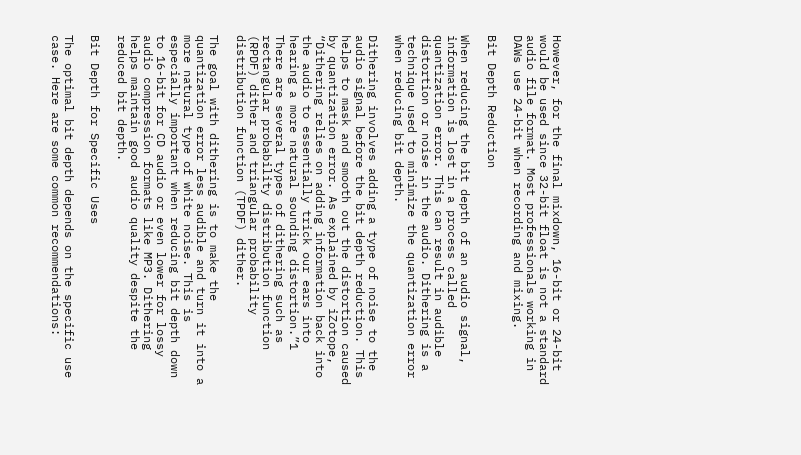However, for the final mixdown, 16-bit or 24-bit would be used since 32-bit float is not a standard audio file format. Most professionals working in DAWs use 24-bit when recording and mixing.

Bit Depth Reduction

When reducing the bit depth of an audio signal, information is lost in a process called quantization error. This can result in audible distortion or noise in the audio. Dithering is a technique used to minimize the quantization error when reducing bit depth.

Dithering involves adding a type of noise to the audio signal before the bit depth reduction. This helps to mask and smooth out the distortion caused by quantization error. As explained by iZotope, “Dithering relies on adding information back into the audio to essentially trick our ears into hearing a more natural sounding distortion.”1 There are several types of dithering such as rectangular probability distribution function (RPDF) dither and triangular probability distribution function (TPDF) dither.

The goal with dithering is to make the quantization error less audible and turn it into a more natural type of white noise. This is especially important when reducing bit depth down to 16-bit for CD audio or even lower for lossy audio compression formats like MP3. Dithering helps maintain good audio quality despite the reduced bit depth.

Bit Depth for Specific Uses

The optimal bit depth depends on the specific use case. Here are some common recommendations: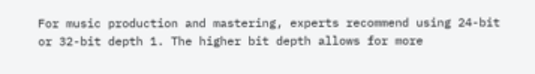For music production and mastering, experts recommend using 24-bit or 32-bit depth 1. The higher bit depth allows for more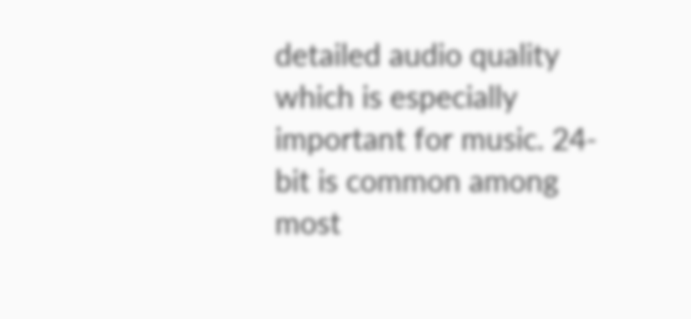detailed audio quality which is especially important for music. 24-bit is common among most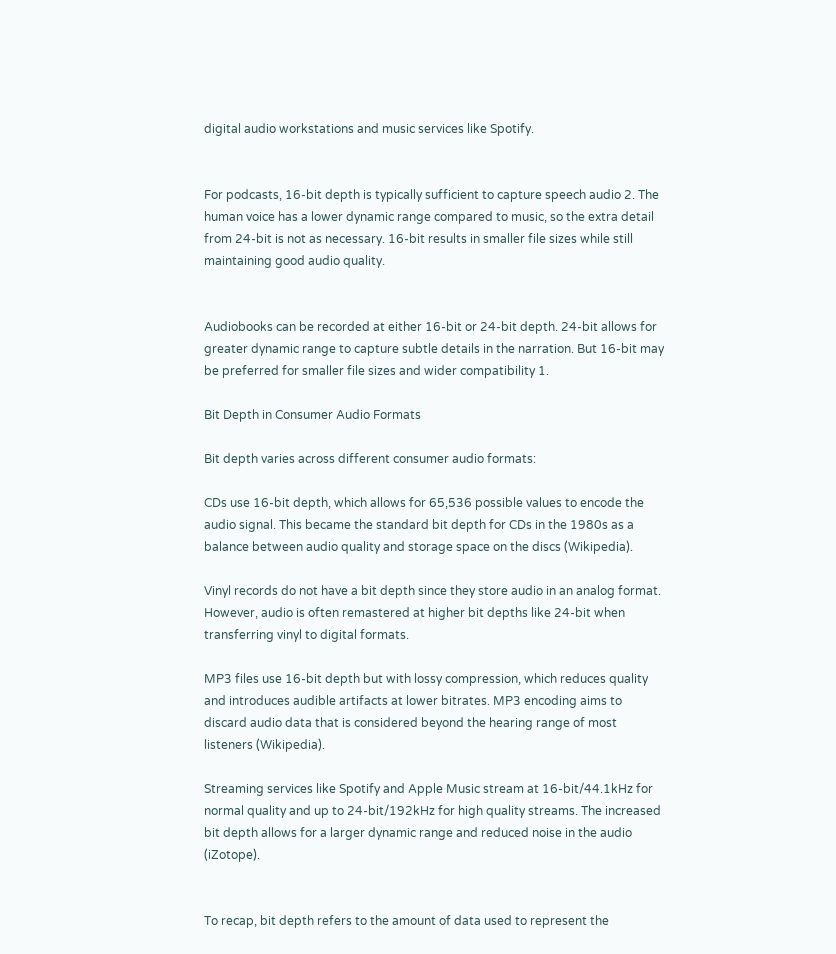digital audio workstations and music services like Spotify.


For podcasts, 16-bit depth is typically sufficient to capture speech audio 2. The human voice has a lower dynamic range compared to music, so the extra detail from 24-bit is not as necessary. 16-bit results in smaller file sizes while still maintaining good audio quality.


Audiobooks can be recorded at either 16-bit or 24-bit depth. 24-bit allows for greater dynamic range to capture subtle details in the narration. But 16-bit may be preferred for smaller file sizes and wider compatibility 1.

Bit Depth in Consumer Audio Formats

Bit depth varies across different consumer audio formats:

CDs use 16-bit depth, which allows for 65,536 possible values to encode the audio signal. This became the standard bit depth for CDs in the 1980s as a balance between audio quality and storage space on the discs (Wikipedia).

Vinyl records do not have a bit depth since they store audio in an analog format. However, audio is often remastered at higher bit depths like 24-bit when transferring vinyl to digital formats.

MP3 files use 16-bit depth but with lossy compression, which reduces quality and introduces audible artifacts at lower bitrates. MP3 encoding aims to discard audio data that is considered beyond the hearing range of most listeners (Wikipedia).

Streaming services like Spotify and Apple Music stream at 16-bit/44.1kHz for normal quality and up to 24-bit/192kHz for high quality streams. The increased bit depth allows for a larger dynamic range and reduced noise in the audio (iZotope).


To recap, bit depth refers to the amount of data used to represent the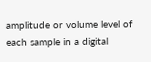amplitude or volume level of each sample in a digital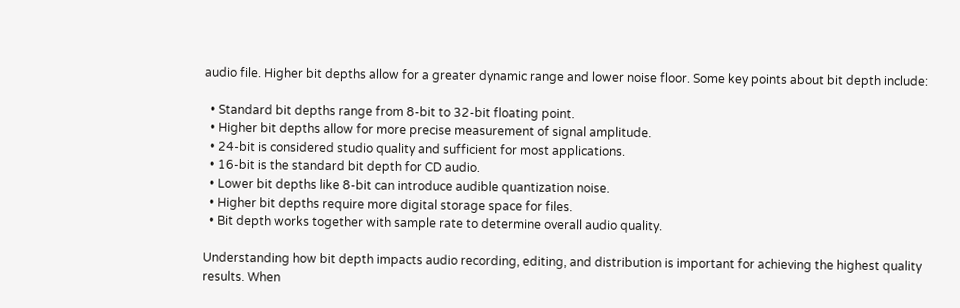audio file. Higher bit depths allow for a greater dynamic range and lower noise floor. Some key points about bit depth include:

  • Standard bit depths range from 8-bit to 32-bit floating point.
  • Higher bit depths allow for more precise measurement of signal amplitude.
  • 24-bit is considered studio quality and sufficient for most applications.
  • 16-bit is the standard bit depth for CD audio.
  • Lower bit depths like 8-bit can introduce audible quantization noise.
  • Higher bit depths require more digital storage space for files.
  • Bit depth works together with sample rate to determine overall audio quality.

Understanding how bit depth impacts audio recording, editing, and distribution is important for achieving the highest quality results. When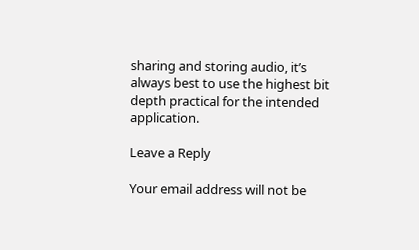sharing and storing audio, it’s always best to use the highest bit depth practical for the intended application.

Leave a Reply

Your email address will not be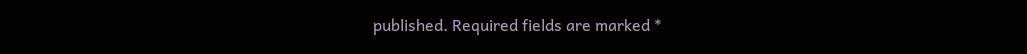published. Required fields are marked *